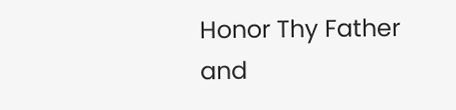Honor Thy Father and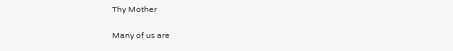Thy Mother

Many of us are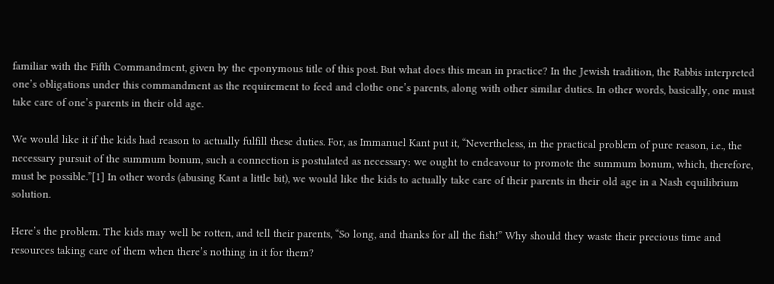familiar with the Fifth Commandment, given by the eponymous title of this post. But what does this mean in practice? In the Jewish tradition, the Rabbis interpreted one’s obligations under this commandment as the requirement to feed and clothe one’s parents, along with other similar duties. In other words, basically, one must take care of one’s parents in their old age.

We would like it if the kids had reason to actually fulfill these duties. For, as Immanuel Kant put it, “Nevertheless, in the practical problem of pure reason, i.e., the necessary pursuit of the summum bonum, such a connection is postulated as necessary: we ought to endeavour to promote the summum bonum, which, therefore, must be possible.”[1] In other words (abusing Kant a little bit), we would like the kids to actually take care of their parents in their old age in a Nash equilibrium solution.

Here’s the problem. The kids may well be rotten, and tell their parents, “So long, and thanks for all the fish!” Why should they waste their precious time and resources taking care of them when there’s nothing in it for them?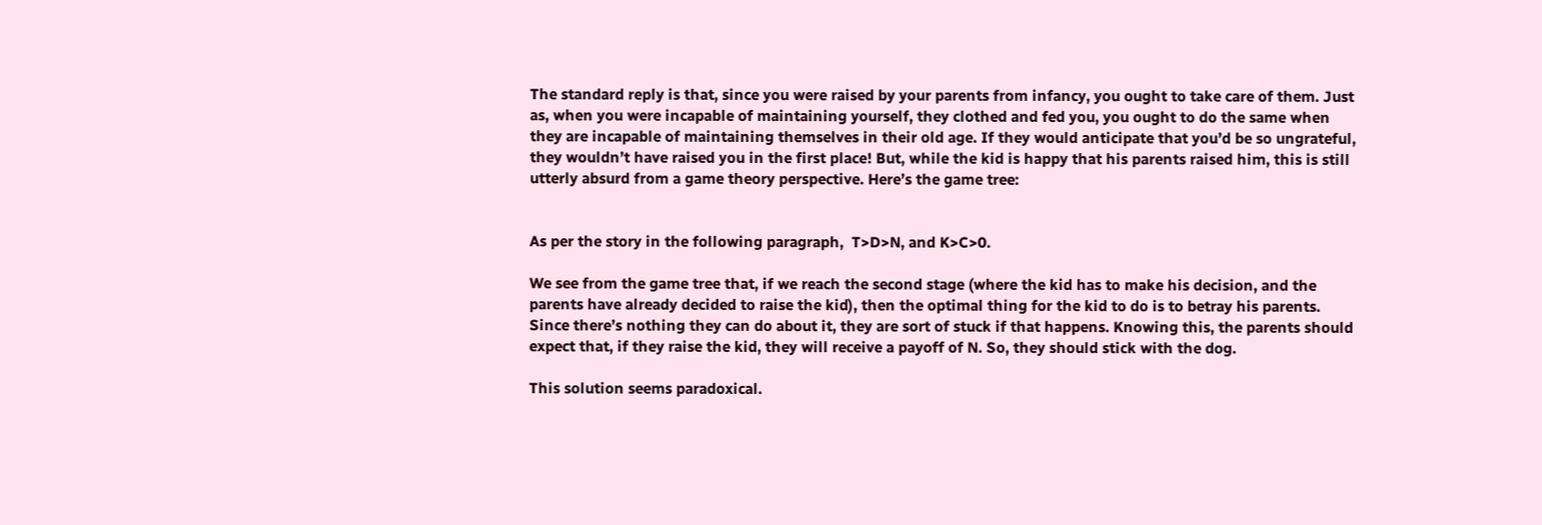The standard reply is that, since you were raised by your parents from infancy, you ought to take care of them. Just as, when you were incapable of maintaining yourself, they clothed and fed you, you ought to do the same when they are incapable of maintaining themselves in their old age. If they would anticipate that you’d be so ungrateful, they wouldn’t have raised you in the first place! But, while the kid is happy that his parents raised him, this is still utterly absurd from a game theory perspective. Here’s the game tree:


As per the story in the following paragraph,  T>D>N, and K>C>0.

We see from the game tree that, if we reach the second stage (where the kid has to make his decision, and the parents have already decided to raise the kid), then the optimal thing for the kid to do is to betray his parents. Since there’s nothing they can do about it, they are sort of stuck if that happens. Knowing this, the parents should expect that, if they raise the kid, they will receive a payoff of N. So, they should stick with the dog.

This solution seems paradoxical.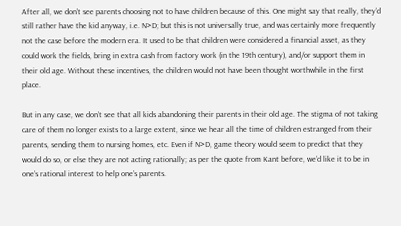After all, we don’t see parents choosing not to have children because of this. One might say that really, they’d still rather have the kid anyway, i.e. N>D; but this is not universally true, and was certainly more frequently not the case before the modern era. It used to be that children were considered a financial asset, as they could work the fields, bring in extra cash from factory work (in the 19th century), and/or support them in their old age. Without these incentives, the children would not have been thought worthwhile in the first place.

But in any case, we don’t see that all kids abandoning their parents in their old age. The stigma of not taking care of them no longer exists to a large extent, since we hear all the time of children estranged from their parents, sending them to nursing homes, etc. Even if N>D, game theory would seem to predict that they would do so, or else they are not acting rationally; as per the quote from Kant before, we’d like it to be in one’s rational interest to help one’s parents.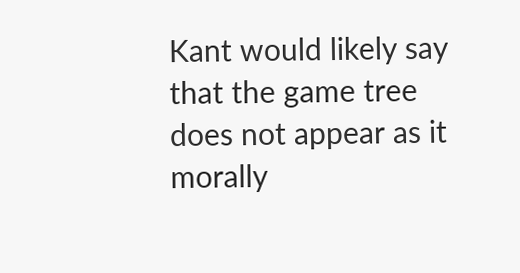Kant would likely say that the game tree does not appear as it morally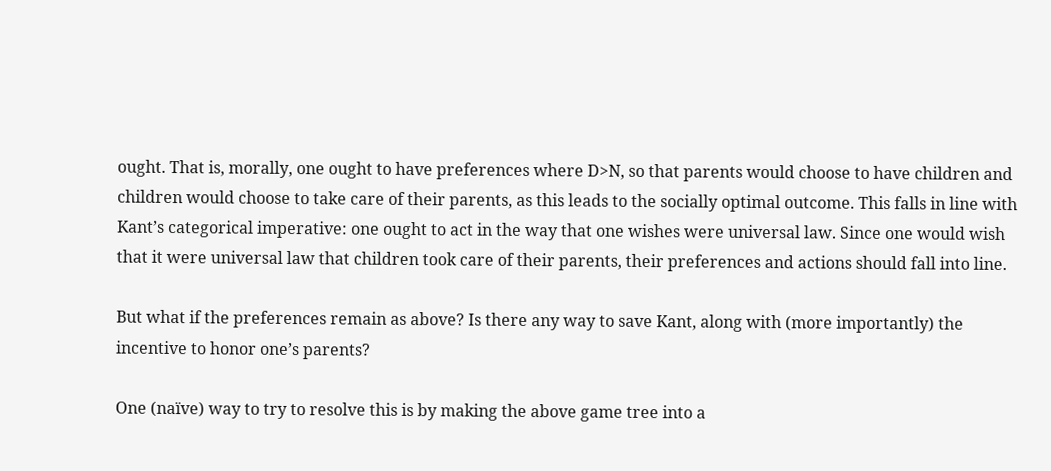ought. That is, morally, one ought to have preferences where D>N, so that parents would choose to have children and children would choose to take care of their parents, as this leads to the socially optimal outcome. This falls in line with Kant’s categorical imperative: one ought to act in the way that one wishes were universal law. Since one would wish that it were universal law that children took care of their parents, their preferences and actions should fall into line.

But what if the preferences remain as above? Is there any way to save Kant, along with (more importantly) the incentive to honor one’s parents?

One (naïve) way to try to resolve this is by making the above game tree into a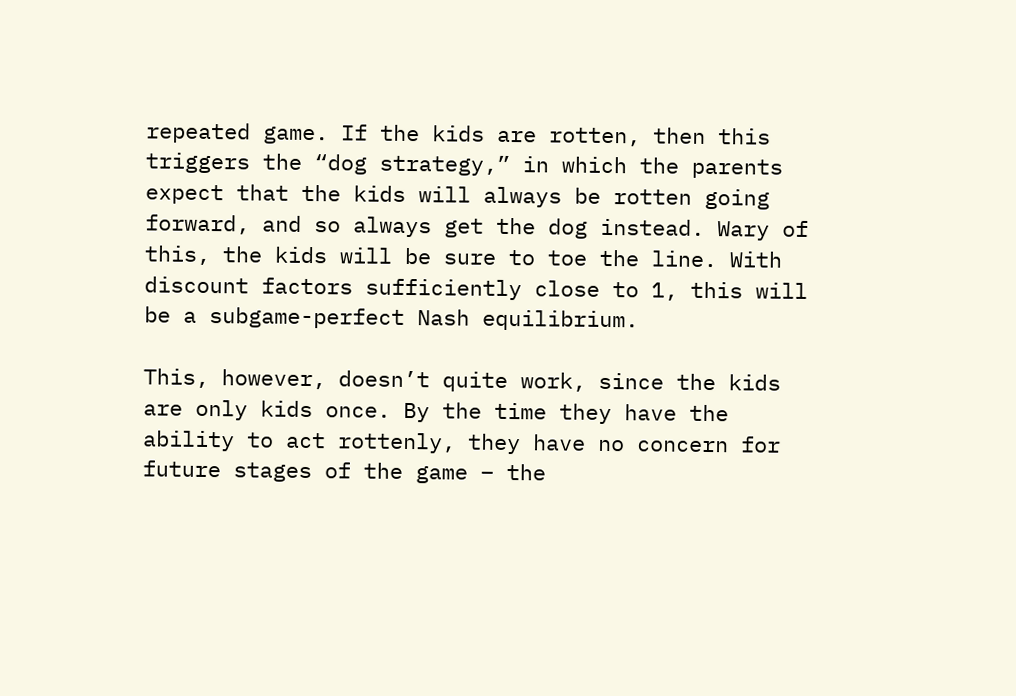repeated game. If the kids are rotten, then this triggers the “dog strategy,” in which the parents expect that the kids will always be rotten going forward, and so always get the dog instead. Wary of this, the kids will be sure to toe the line. With discount factors sufficiently close to 1, this will be a subgame-perfect Nash equilibrium.

This, however, doesn’t quite work, since the kids are only kids once. By the time they have the ability to act rottenly, they have no concern for future stages of the game – the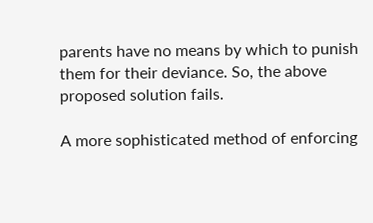parents have no means by which to punish them for their deviance. So, the above proposed solution fails.

A more sophisticated method of enforcing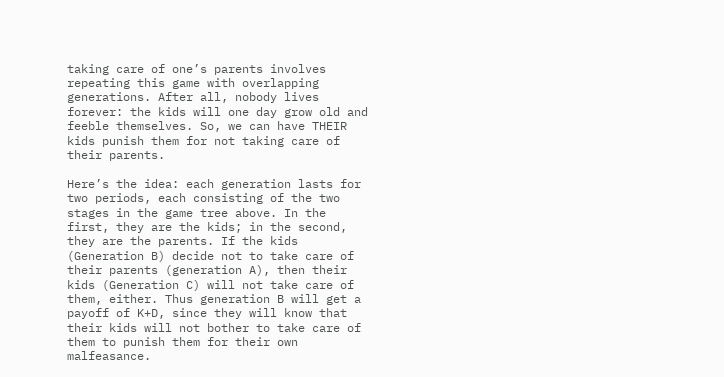taking care of one’s parents involves repeating this game with overlapping generations. After all, nobody lives forever: the kids will one day grow old and feeble themselves. So, we can have THEIR kids punish them for not taking care of their parents.

Here’s the idea: each generation lasts for two periods, each consisting of the two stages in the game tree above. In the first, they are the kids; in the second, they are the parents. If the kids (Generation B) decide not to take care of their parents (generation A), then their kids (Generation C) will not take care of them, either. Thus generation B will get a payoff of K+D, since they will know that their kids will not bother to take care of them to punish them for their own malfeasance.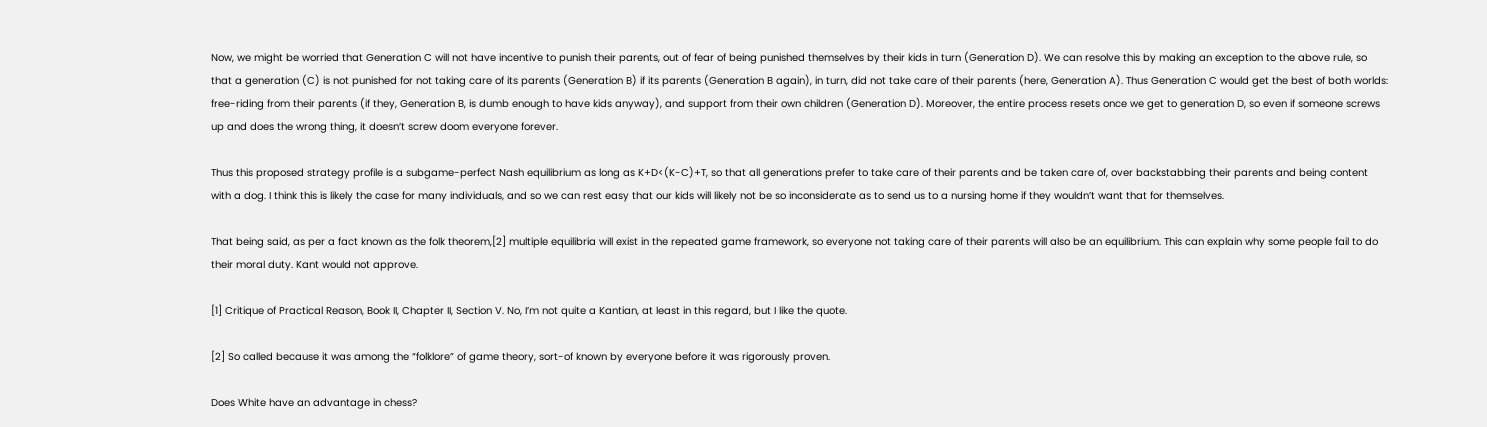Now, we might be worried that Generation C will not have incentive to punish their parents, out of fear of being punished themselves by their kids in turn (Generation D). We can resolve this by making an exception to the above rule, so that a generation (C) is not punished for not taking care of its parents (Generation B) if its parents (Generation B again), in turn, did not take care of their parents (here, Generation A). Thus Generation C would get the best of both worlds: free-riding from their parents (if they, Generation B, is dumb enough to have kids anyway), and support from their own children (Generation D). Moreover, the entire process resets once we get to generation D, so even if someone screws up and does the wrong thing, it doesn’t screw doom everyone forever.

Thus this proposed strategy profile is a subgame-perfect Nash equilibrium as long as K+D<(K-C)+T, so that all generations prefer to take care of their parents and be taken care of, over backstabbing their parents and being content with a dog. I think this is likely the case for many individuals, and so we can rest easy that our kids will likely not be so inconsiderate as to send us to a nursing home if they wouldn’t want that for themselves.

That being said, as per a fact known as the folk theorem,[2] multiple equilibria will exist in the repeated game framework, so everyone not taking care of their parents will also be an equilibrium. This can explain why some people fail to do their moral duty. Kant would not approve.

[1] Critique of Practical Reason, Book II, Chapter II, Section V. No, I’m not quite a Kantian, at least in this regard, but I like the quote.

[2] So called because it was among the “folklore” of game theory, sort-of known by everyone before it was rigorously proven.

Does White have an advantage in chess?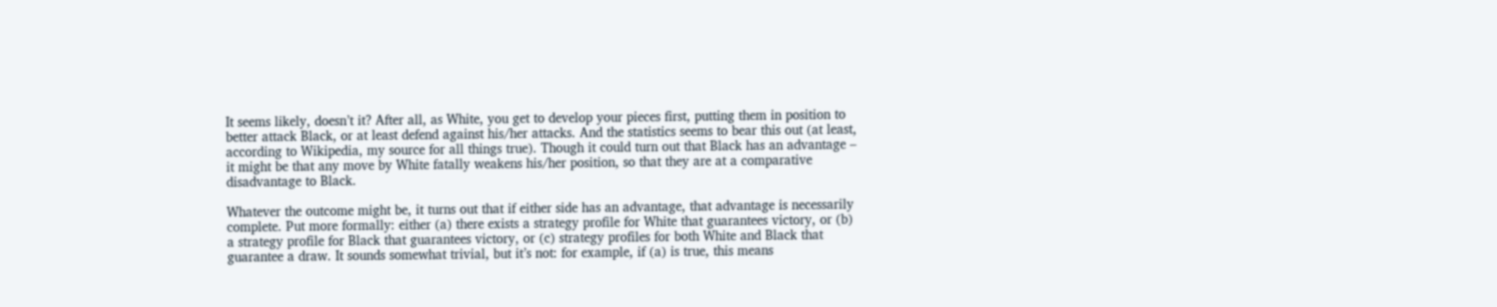It seems likely, doesn’t it? After all, as White, you get to develop your pieces first, putting them in position to better attack Black, or at least defend against his/her attacks. And the statistics seems to bear this out (at least, according to Wikipedia, my source for all things true). Though it could turn out that Black has an advantage – it might be that any move by White fatally weakens his/her position, so that they are at a comparative disadvantage to Black.

Whatever the outcome might be, it turns out that if either side has an advantage, that advantage is necessarily complete. Put more formally: either (a) there exists a strategy profile for White that guarantees victory, or (b) a strategy profile for Black that guarantees victory, or (c) strategy profiles for both White and Black that guarantee a draw. It sounds somewhat trivial, but it’s not: for example, if (a) is true, this means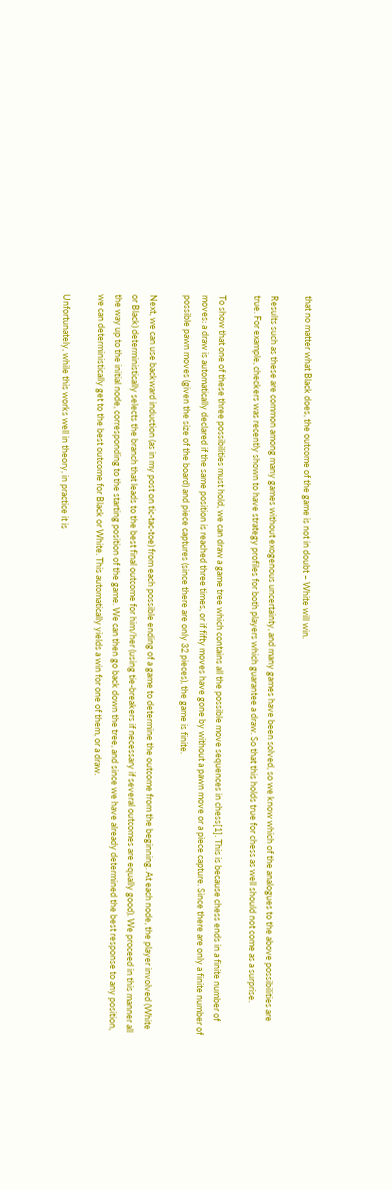that no matter what Black does, the outcome of the game is not in doubt – White will win.

Results such as these are common among many games without exogenous uncertainty, and many games have been solved, so we know which of the analogues to the above possibilities are true. For example, checkers was recently shown to have strategy profiles for both players which guarantee a draw. So that this holds true for chess as well should not come as a surprise.

To show that one of these three possibilities must hold, we can draw a game tree which contains all the possible move sequences in chess[1]. This is because chess ends in a finite number of moves: a draw is automatically declared if the same position is reached three times, or if fifty moves have gone by without a pawn move or a piece capture. Since there are only a finite number of possible pawn moves (given the size of the board) and piece captures (since there are only 32 pieces), the game is finite.

Next, we can use backward induction (as in my post on tic-tac-toe) from each possible ending of a game to determine the outcome from the beginning. At each node, the player involved (White or Black) deterministically selects the branch that leads to the best final outcome for him/her (using tie-breakers if necessary if several outcomes are equally good). We proceed in this manner all the way up to the initial node, corresponding to the starting position of the game. We can then go back down the tree, and since we have already determined the best response to any position, we can deterministically get to the best outcome for Black or White. This automatically yields a win for one of them, or a draw.

Unfortunately, while this works well in theory, in practice it is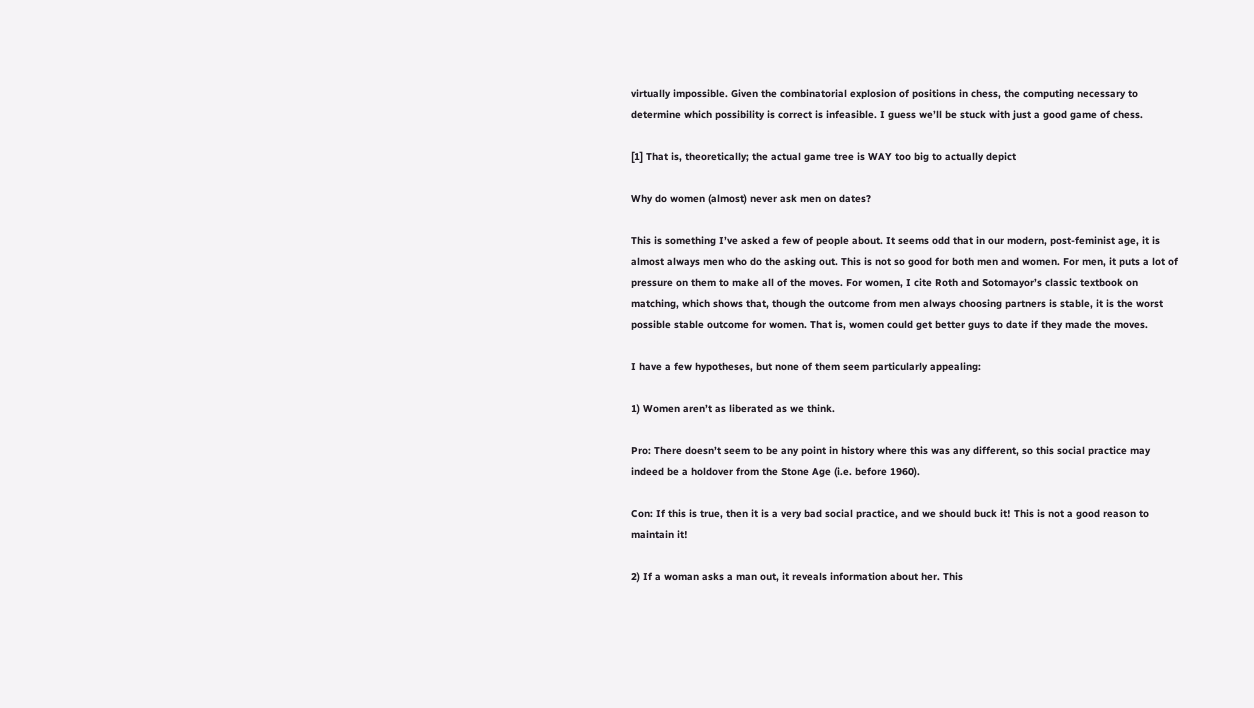virtually impossible. Given the combinatorial explosion of positions in chess, the computing necessary to determine which possibility is correct is infeasible. I guess we’ll be stuck with just a good game of chess.

[1] That is, theoretically; the actual game tree is WAY too big to actually depict

Why do women (almost) never ask men on dates?

This is something I’ve asked a few of people about. It seems odd that in our modern, post-feminist age, it is almost always men who do the asking out. This is not so good for both men and women. For men, it puts a lot of pressure on them to make all of the moves. For women, I cite Roth and Sotomayor’s classic textbook on matching, which shows that, though the outcome from men always choosing partners is stable, it is the worst possible stable outcome for women. That is, women could get better guys to date if they made the moves.

I have a few hypotheses, but none of them seem particularly appealing:

1) Women aren’t as liberated as we think.

Pro: There doesn’t seem to be any point in history where this was any different, so this social practice may indeed be a holdover from the Stone Age (i.e. before 1960).

Con: If this is true, then it is a very bad social practice, and we should buck it! This is not a good reason to maintain it!

2) If a woman asks a man out, it reveals information about her. This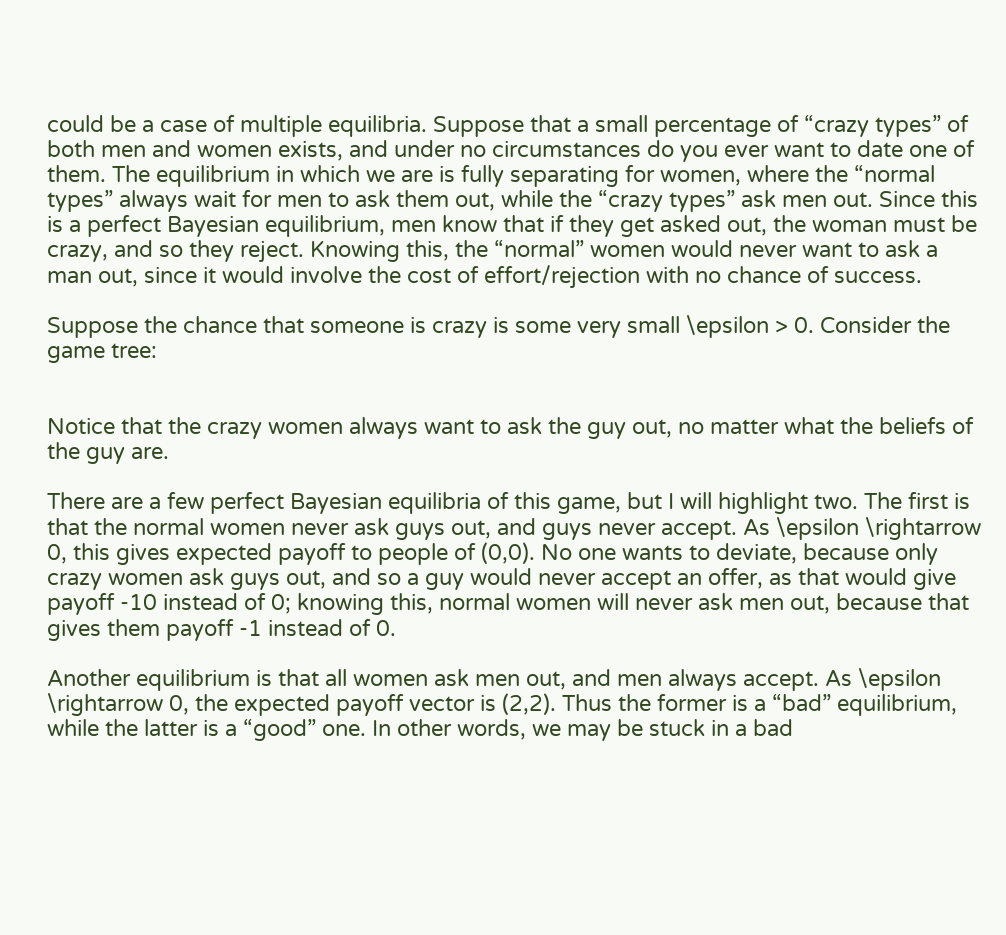could be a case of multiple equilibria. Suppose that a small percentage of “crazy types” of both men and women exists, and under no circumstances do you ever want to date one of them. The equilibrium in which we are is fully separating for women, where the “normal types” always wait for men to ask them out, while the “crazy types” ask men out. Since this is a perfect Bayesian equilibrium, men know that if they get asked out, the woman must be crazy, and so they reject. Knowing this, the “normal” women would never want to ask a man out, since it would involve the cost of effort/rejection with no chance of success.

Suppose the chance that someone is crazy is some very small \epsilon > 0. Consider the game tree:


Notice that the crazy women always want to ask the guy out, no matter what the beliefs of the guy are.

There are a few perfect Bayesian equilibria of this game, but I will highlight two. The first is that the normal women never ask guys out, and guys never accept. As \epsilon \rightarrow 0, this gives expected payoff to people of (0,0). No one wants to deviate, because only crazy women ask guys out, and so a guy would never accept an offer, as that would give payoff -10 instead of 0; knowing this, normal women will never ask men out, because that gives them payoff -1 instead of 0.

Another equilibrium is that all women ask men out, and men always accept. As \epsilon \rightarrow 0, the expected payoff vector is (2,2). Thus the former is a “bad” equilibrium, while the latter is a “good” one. In other words, we may be stuck in a bad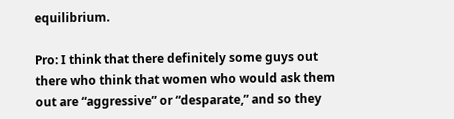equilibrium.

Pro: I think that there definitely some guys out there who think that women who would ask them out are “aggressive” or “desparate,” and so they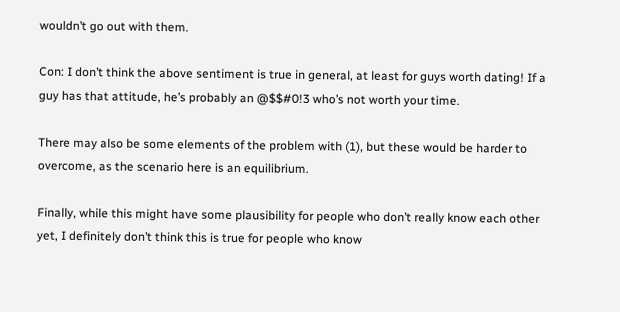wouldn’t go out with them.

Con: I don’t think the above sentiment is true in general, at least for guys worth dating! If a guy has that attitude, he’s probably an @$$#0!3 who’s not worth your time.

There may also be some elements of the problem with (1), but these would be harder to overcome, as the scenario here is an equilibrium.

Finally, while this might have some plausibility for people who don’t really know each other yet, I definitely don’t think this is true for people who know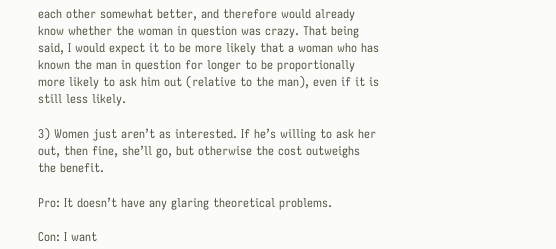each other somewhat better, and therefore would already know whether the woman in question was crazy. That being said, I would expect it to be more likely that a woman who has known the man in question for longer to be proportionally more likely to ask him out (relative to the man), even if it is still less likely.

3) Women just aren’t as interested. If he’s willing to ask her out, then fine, she’ll go, but otherwise the cost outweighs the benefit.

Pro: It doesn’t have any glaring theoretical problems.

Con: I want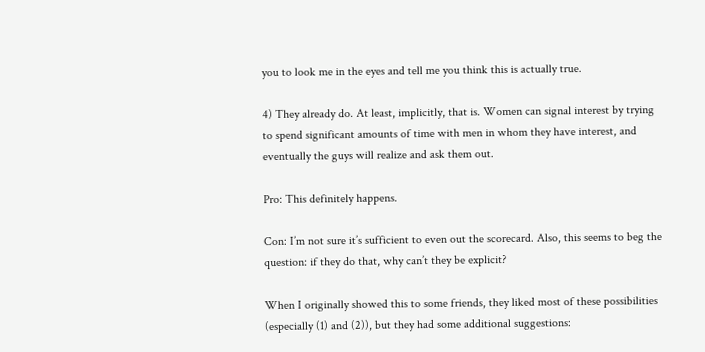you to look me in the eyes and tell me you think this is actually true.

4) They already do. At least, implicitly, that is. Women can signal interest by trying to spend significant amounts of time with men in whom they have interest, and eventually the guys will realize and ask them out.

Pro: This definitely happens.

Con: I’m not sure it’s sufficient to even out the scorecard. Also, this seems to beg the question: if they do that, why can’t they be explicit?

When I originally showed this to some friends, they liked most of these possibilities (especially (1) and (2)), but they had some additional suggestions: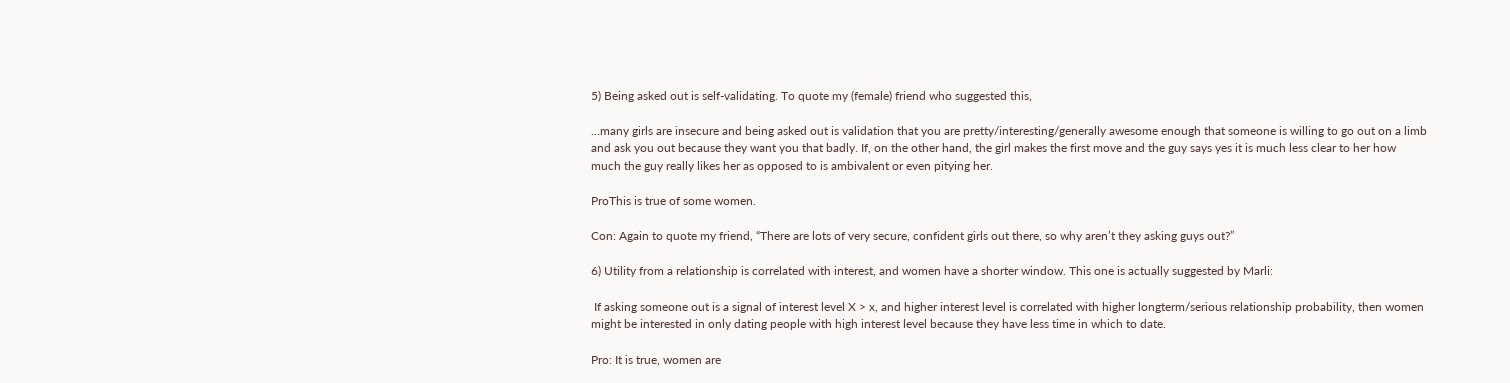5) Being asked out is self-validating. To quote my (female) friend who suggested this,

…many girls are insecure and being asked out is validation that you are pretty/interesting/generally awesome enough that someone is willing to go out on a limb and ask you out because they want you that badly. If, on the other hand, the girl makes the first move and the guy says yes it is much less clear to her how much the guy really likes her as opposed to is ambivalent or even pitying her.

ProThis is true of some women.

Con: Again to quote my friend, “There are lots of very secure, confident girls out there, so why aren’t they asking guys out?”

6) Utility from a relationship is correlated with interest, and women have a shorter window. This one is actually suggested by Marli:

 If asking someone out is a signal of interest level X > x, and higher interest level is correlated with higher longterm/serious relationship probability, then women might be interested in only dating people with high interest level because they have less time in which to date.

Pro: It is true, women are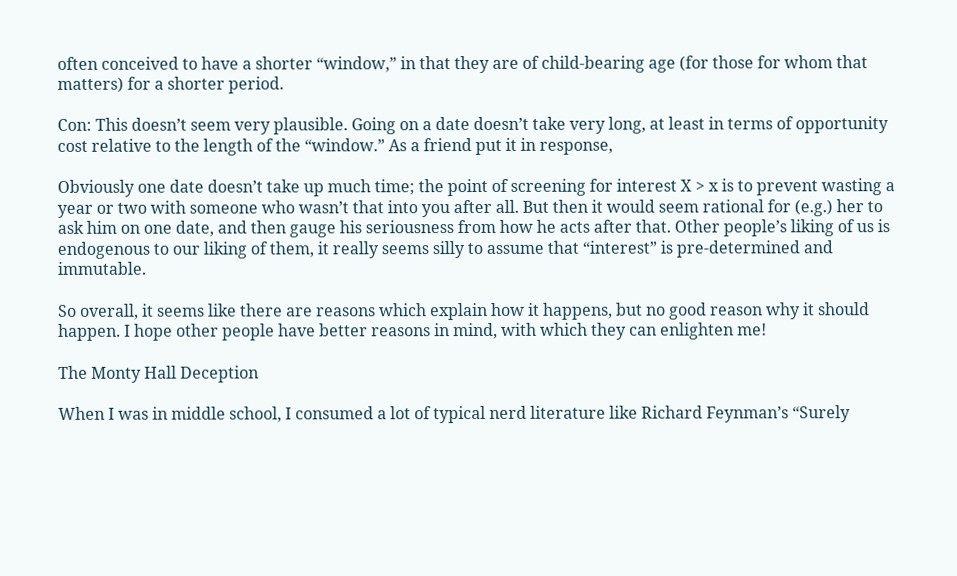often conceived to have a shorter “window,” in that they are of child-bearing age (for those for whom that matters) for a shorter period.

Con: This doesn’t seem very plausible. Going on a date doesn’t take very long, at least in terms of opportunity cost relative to the length of the “window.” As a friend put it in response,

Obviously one date doesn’t take up much time; the point of screening for interest X > x is to prevent wasting a year or two with someone who wasn’t that into you after all. But then it would seem rational for (e.g.) her to ask him on one date, and then gauge his seriousness from how he acts after that. Other people’s liking of us is endogenous to our liking of them, it really seems silly to assume that “interest” is pre-determined and immutable.

So overall, it seems like there are reasons which explain how it happens, but no good reason why it should happen. I hope other people have better reasons in mind, with which they can enlighten me!

The Monty Hall Deception

When I was in middle school, I consumed a lot of typical nerd literature like Richard Feynman’s “Surely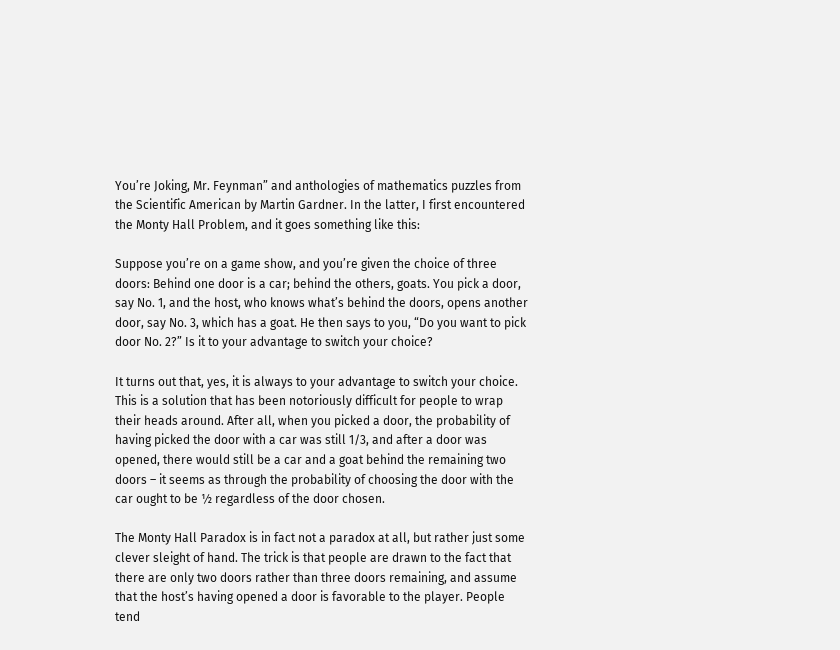You’re Joking, Mr. Feynman” and anthologies of mathematics puzzles from the Scientific American by Martin Gardner. In the latter, I first encountered the Monty Hall Problem, and it goes something like this:

Suppose you’re on a game show, and you’re given the choice of three doors: Behind one door is a car; behind the others, goats. You pick a door, say No. 1, and the host, who knows what’s behind the doors, opens another door, say No. 3, which has a goat. He then says to you, “Do you want to pick door No. 2?” Is it to your advantage to switch your choice?

It turns out that, yes, it is always to your advantage to switch your choice. This is a solution that has been notoriously difficult for people to wrap their heads around. After all, when you picked a door, the probability of having picked the door with a car was still 1/3, and after a door was opened, there would still be a car and a goat behind the remaining two doors – it seems as through the probability of choosing the door with the car ought to be ½ regardless of the door chosen.

The Monty Hall Paradox is in fact not a paradox at all, but rather just some clever sleight of hand. The trick is that people are drawn to the fact that there are only two doors rather than three doors remaining, and assume that the host’s having opened a door is favorable to the player. People tend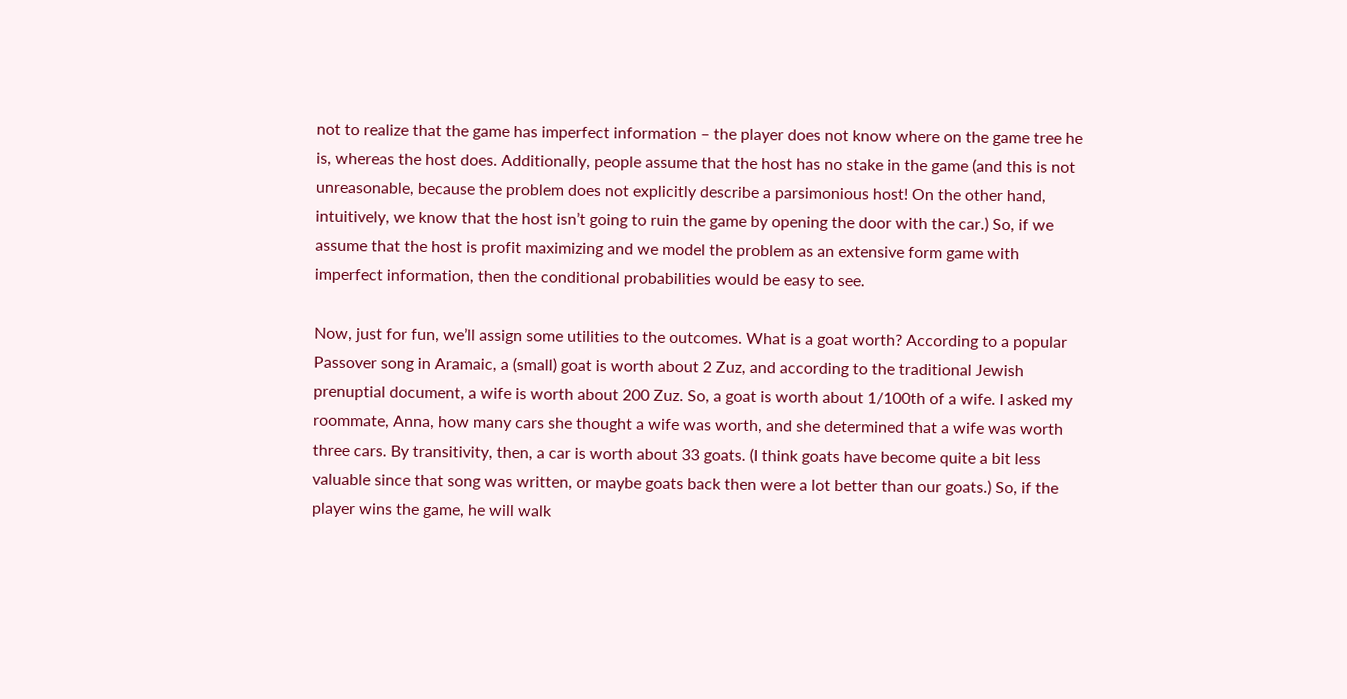not to realize that the game has imperfect information – the player does not know where on the game tree he is, whereas the host does. Additionally, people assume that the host has no stake in the game (and this is not unreasonable, because the problem does not explicitly describe a parsimonious host! On the other hand, intuitively, we know that the host isn’t going to ruin the game by opening the door with the car.) So, if we assume that the host is profit maximizing and we model the problem as an extensive form game with imperfect information, then the conditional probabilities would be easy to see.

Now, just for fun, we’ll assign some utilities to the outcomes. What is a goat worth? According to a popular Passover song in Aramaic, a (small) goat is worth about 2 Zuz, and according to the traditional Jewish prenuptial document, a wife is worth about 200 Zuz. So, a goat is worth about 1/100th of a wife. I asked my roommate, Anna, how many cars she thought a wife was worth, and she determined that a wife was worth three cars. By transitivity, then, a car is worth about 33 goats. (I think goats have become quite a bit less valuable since that song was written, or maybe goats back then were a lot better than our goats.) So, if the player wins the game, he will walk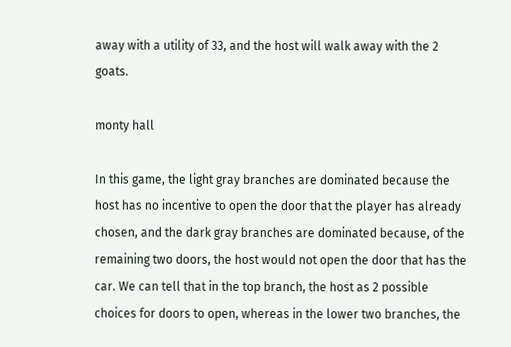away with a utility of 33, and the host will walk away with the 2 goats.

monty hall

In this game, the light gray branches are dominated because the host has no incentive to open the door that the player has already chosen, and the dark gray branches are dominated because, of the remaining two doors, the host would not open the door that has the car. We can tell that in the top branch, the host as 2 possible choices for doors to open, whereas in the lower two branches, the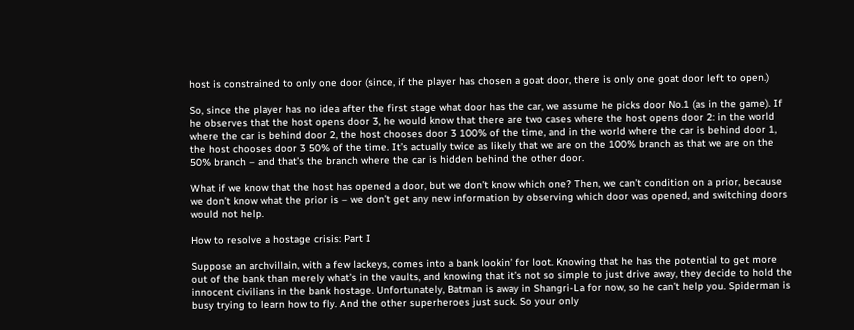host is constrained to only one door (since, if the player has chosen a goat door, there is only one goat door left to open.)

So, since the player has no idea after the first stage what door has the car, we assume he picks door No.1 (as in the game). If he observes that the host opens door 3, he would know that there are two cases where the host opens door 2: in the world where the car is behind door 2, the host chooses door 3 100% of the time, and in the world where the car is behind door 1, the host chooses door 3 50% of the time. It’s actually twice as likely that we are on the 100% branch as that we are on the 50% branch – and that’s the branch where the car is hidden behind the other door.

What if we know that the host has opened a door, but we don’t know which one? Then, we can’t condition on a prior, because we don’t know what the prior is – we don’t get any new information by observing which door was opened, and switching doors would not help.

How to resolve a hostage crisis: Part I

Suppose an archvillain, with a few lackeys, comes into a bank lookin’ for loot. Knowing that he has the potential to get more out of the bank than merely what’s in the vaults, and knowing that it’s not so simple to just drive away, they decide to hold the innocent civilians in the bank hostage. Unfortunately, Batman is away in Shangri-La for now, so he can’t help you. Spiderman is busy trying to learn how to fly. And the other superheroes just suck. So your only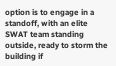option is to engage in a standoff, with an elite SWAT team standing outside, ready to storm the building if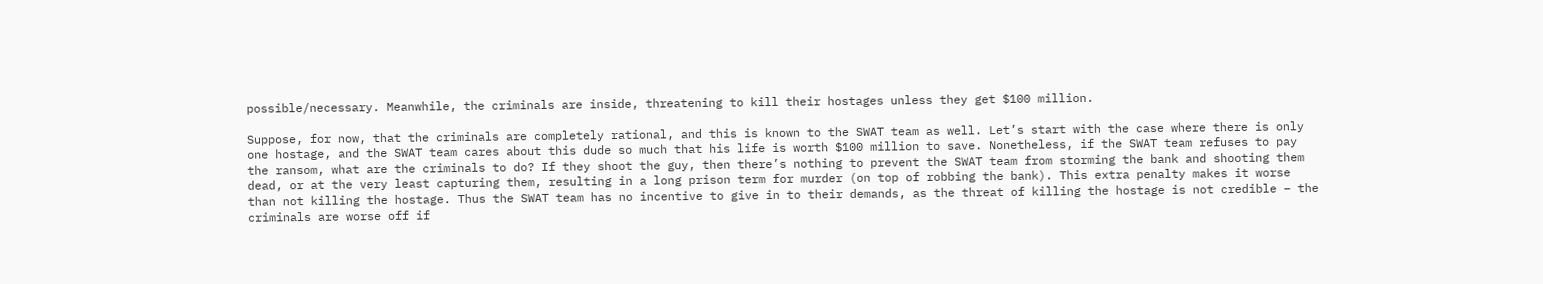possible/necessary. Meanwhile, the criminals are inside, threatening to kill their hostages unless they get $100 million.

Suppose, for now, that the criminals are completely rational, and this is known to the SWAT team as well. Let’s start with the case where there is only one hostage, and the SWAT team cares about this dude so much that his life is worth $100 million to save. Nonetheless, if the SWAT team refuses to pay the ransom, what are the criminals to do? If they shoot the guy, then there’s nothing to prevent the SWAT team from storming the bank and shooting them dead, or at the very least capturing them, resulting in a long prison term for murder (on top of robbing the bank). This extra penalty makes it worse than not killing the hostage. Thus the SWAT team has no incentive to give in to their demands, as the threat of killing the hostage is not credible – the criminals are worse off if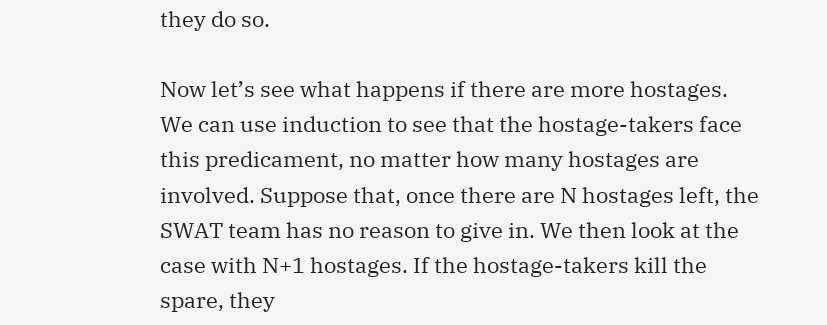they do so.

Now let’s see what happens if there are more hostages. We can use induction to see that the hostage-takers face this predicament, no matter how many hostages are involved. Suppose that, once there are N hostages left, the SWAT team has no reason to give in. We then look at the case with N+1 hostages. If the hostage-takers kill the spare, they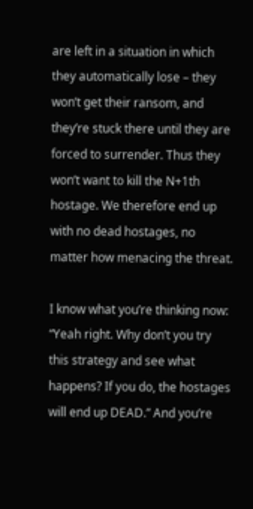are left in a situation in which they automatically lose – they won’t get their ransom, and they’re stuck there until they are forced to surrender. Thus they won’t want to kill the N+1th hostage. We therefore end up with no dead hostages, no matter how menacing the threat.

I know what you’re thinking now: “Yeah right. Why don’t you try this strategy and see what happens? If you do, the hostages will end up DEAD.” And you’re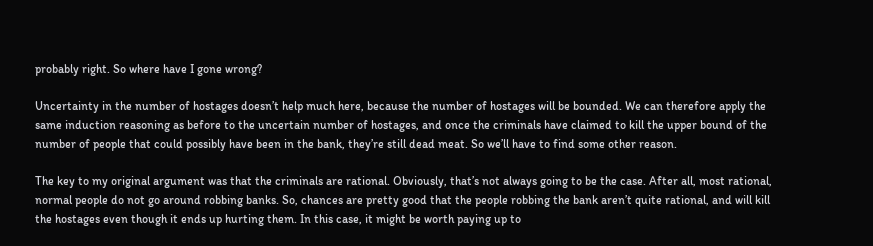probably right. So where have I gone wrong?

Uncertainty in the number of hostages doesn’t help much here, because the number of hostages will be bounded. We can therefore apply the same induction reasoning as before to the uncertain number of hostages, and once the criminals have claimed to kill the upper bound of the number of people that could possibly have been in the bank, they’re still dead meat. So we’ll have to find some other reason.

The key to my original argument was that the criminals are rational. Obviously, that’s not always going to be the case. After all, most rational, normal people do not go around robbing banks. So, chances are pretty good that the people robbing the bank aren’t quite rational, and will kill the hostages even though it ends up hurting them. In this case, it might be worth paying up to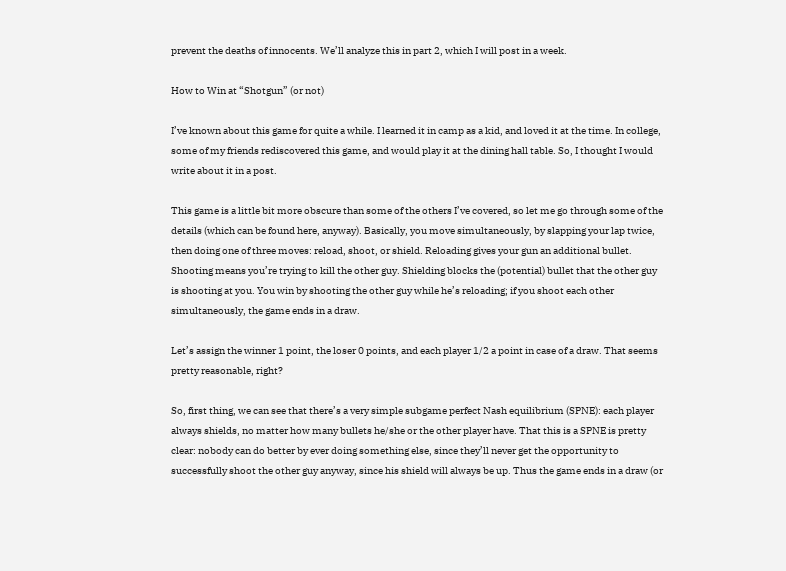prevent the deaths of innocents. We’ll analyze this in part 2, which I will post in a week.

How to Win at “Shotgun” (or not)

I’ve known about this game for quite a while. I learned it in camp as a kid, and loved it at the time. In college, some of my friends rediscovered this game, and would play it at the dining hall table. So, I thought I would write about it in a post.

This game is a little bit more obscure than some of the others I’ve covered, so let me go through some of the details (which can be found here, anyway). Basically, you move simultaneously, by slapping your lap twice, then doing one of three moves: reload, shoot, or shield. Reloading gives your gun an additional bullet. Shooting means you’re trying to kill the other guy. Shielding blocks the (potential) bullet that the other guy is shooting at you. You win by shooting the other guy while he’s reloading; if you shoot each other simultaneously, the game ends in a draw.

Let’s assign the winner 1 point, the loser 0 points, and each player 1/2 a point in case of a draw. That seems pretty reasonable, right?

So, first thing, we can see that there’s a very simple subgame perfect Nash equilibrium (SPNE): each player always shields, no matter how many bullets he/she or the other player have. That this is a SPNE is pretty clear: nobody can do better by ever doing something else, since they’ll never get the opportunity to successfully shoot the other guy anyway, since his shield will always be up. Thus the game ends in a draw (or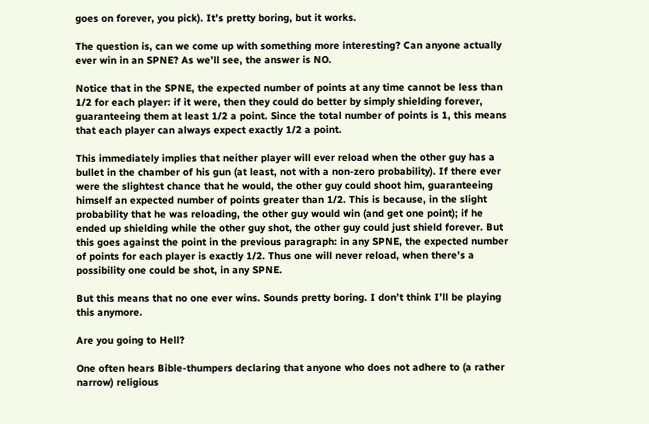goes on forever, you pick). It’s pretty boring, but it works.

The question is, can we come up with something more interesting? Can anyone actually ever win in an SPNE? As we’ll see, the answer is NO.

Notice that in the SPNE, the expected number of points at any time cannot be less than 1/2 for each player: if it were, then they could do better by simply shielding forever, guaranteeing them at least 1/2 a point. Since the total number of points is 1, this means that each player can always expect exactly 1/2 a point.

This immediately implies that neither player will ever reload when the other guy has a bullet in the chamber of his gun (at least, not with a non-zero probability). If there ever were the slightest chance that he would, the other guy could shoot him, guaranteeing himself an expected number of points greater than 1/2. This is because, in the slight probability that he was reloading, the other guy would win (and get one point); if he ended up shielding while the other guy shot, the other guy could just shield forever. But this goes against the point in the previous paragraph: in any SPNE, the expected number of points for each player is exactly 1/2. Thus one will never reload, when there’s a possibility one could be shot, in any SPNE.

But this means that no one ever wins. Sounds pretty boring. I don’t think I’ll be playing this anymore.

Are you going to Hell?

One often hears Bible-thumpers declaring that anyone who does not adhere to (a rather narrow) religious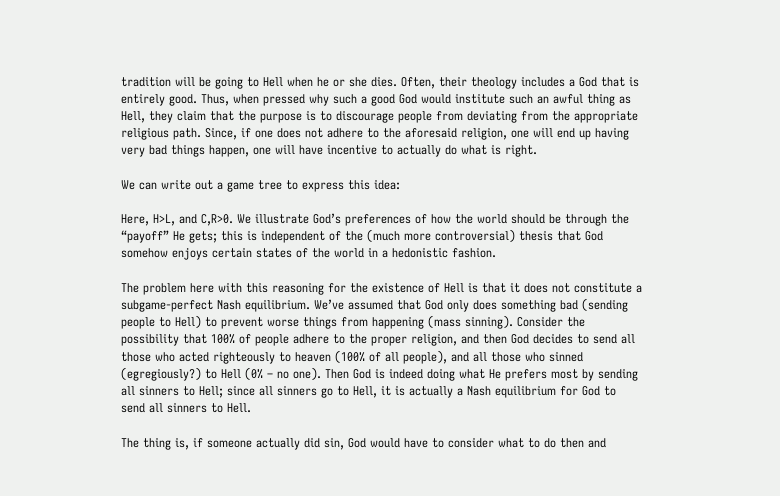tradition will be going to Hell when he or she dies. Often, their theology includes a God that is entirely good. Thus, when pressed why such a good God would institute such an awful thing as Hell, they claim that the purpose is to discourage people from deviating from the appropriate religious path. Since, if one does not adhere to the aforesaid religion, one will end up having very bad things happen, one will have incentive to actually do what is right.

We can write out a game tree to express this idea:

Here, H>L, and C,R>0. We illustrate God’s preferences of how the world should be through the “payoff” He gets; this is independent of the (much more controversial) thesis that God somehow enjoys certain states of the world in a hedonistic fashion.

The problem here with this reasoning for the existence of Hell is that it does not constitute a subgame-perfect Nash equilibrium. We’ve assumed that God only does something bad (sending people to Hell) to prevent worse things from happening (mass sinning). Consider the possibility that 100% of people adhere to the proper religion, and then God decides to send all those who acted righteously to heaven (100% of all people), and all those who sinned (egregiously?) to Hell (0% – no one). Then God is indeed doing what He prefers most by sending all sinners to Hell; since all sinners go to Hell, it is actually a Nash equilibrium for God to send all sinners to Hell.

The thing is, if someone actually did sin, God would have to consider what to do then and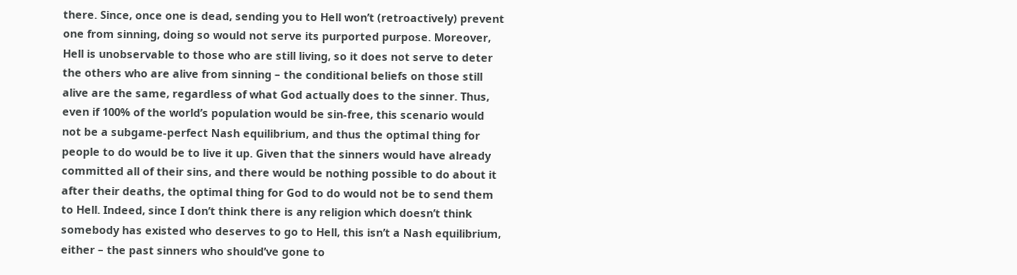there. Since, once one is dead, sending you to Hell won’t (retroactively) prevent one from sinning, doing so would not serve its purported purpose. Moreover, Hell is unobservable to those who are still living, so it does not serve to deter the others who are alive from sinning – the conditional beliefs on those still alive are the same, regardless of what God actually does to the sinner. Thus, even if 100% of the world’s population would be sin-free, this scenario would not be a subgame-perfect Nash equilibrium, and thus the optimal thing for people to do would be to live it up. Given that the sinners would have already committed all of their sins, and there would be nothing possible to do about it after their deaths, the optimal thing for God to do would not be to send them to Hell. Indeed, since I don’t think there is any religion which doesn’t think somebody has existed who deserves to go to Hell, this isn’t a Nash equilibrium, either – the past sinners who should’ve gone to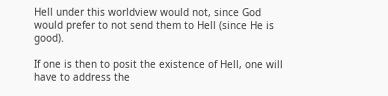Hell under this worldview would not, since God would prefer to not send them to Hell (since He is good).

If one is then to posit the existence of Hell, one will have to address the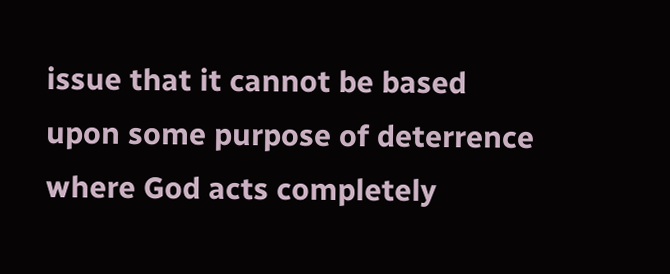issue that it cannot be based upon some purpose of deterrence where God acts completely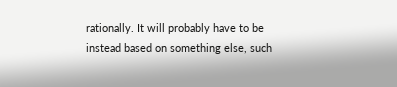rationally. It will probably have to be instead based on something else, such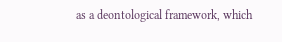as a deontological framework, which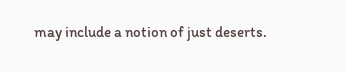may include a notion of just deserts.